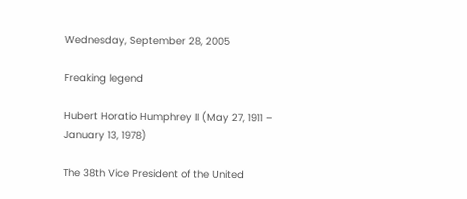Wednesday, September 28, 2005

Freaking legend

Hubert Horatio Humphrey II (May 27, 1911 – January 13, 1978)

The 38th Vice President of the United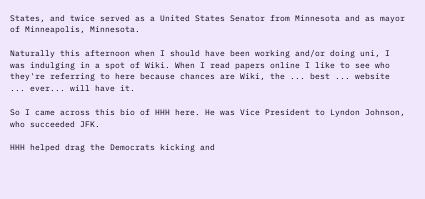States, and twice served as a United States Senator from Minnesota and as mayor of Minneapolis, Minnesota.

Naturally this afternoon when I should have been working and/or doing uni, I was indulging in a spot of Wiki. When I read papers online I like to see who they're referring to here because chances are Wiki, the ... best ... website ... ever... will have it.

So I came across this bio of HHH here. He was Vice President to Lyndon Johnson, who succeeded JFK.

HHH helped drag the Democrats kicking and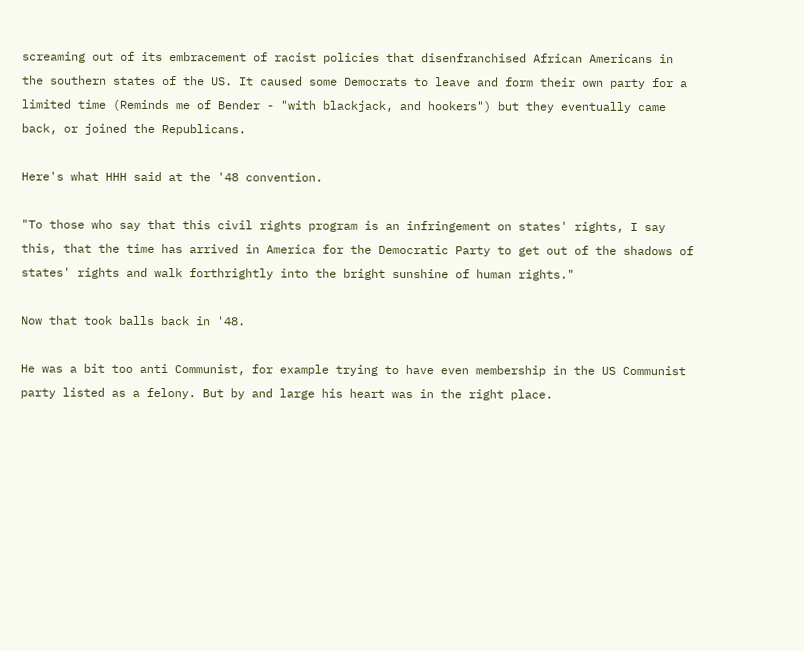screaming out of its embracement of racist policies that disenfranchised African Americans in the southern states of the US. It caused some Democrats to leave and form their own party for a limited time (Reminds me of Bender - "with blackjack, and hookers") but they eventually came back, or joined the Republicans.

Here's what HHH said at the '48 convention.

"To those who say that this civil rights program is an infringement on states' rights, I say this, that the time has arrived in America for the Democratic Party to get out of the shadows of states' rights and walk forthrightly into the bright sunshine of human rights."

Now that took balls back in '48.

He was a bit too anti Communist, for example trying to have even membership in the US Communist party listed as a felony. But by and large his heart was in the right place.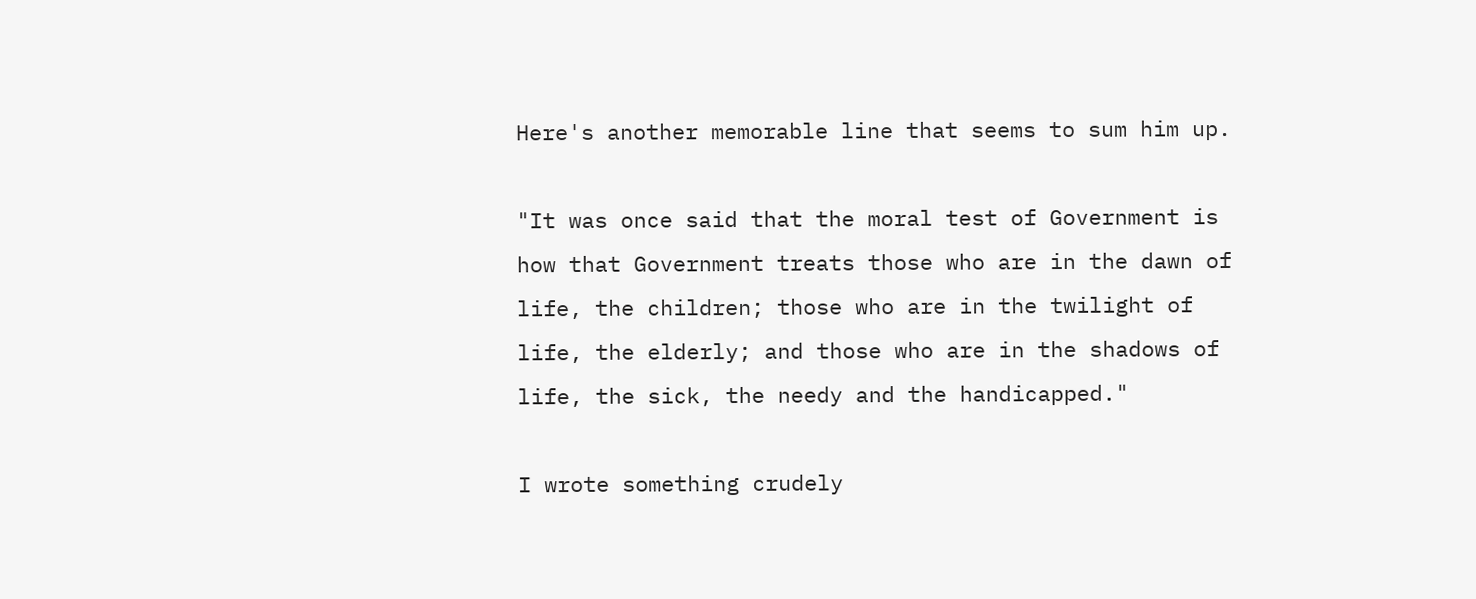Here's another memorable line that seems to sum him up.

"It was once said that the moral test of Government is how that Government treats those who are in the dawn of life, the children; those who are in the twilight of life, the elderly; and those who are in the shadows of life, the sick, the needy and the handicapped."

I wrote something crudely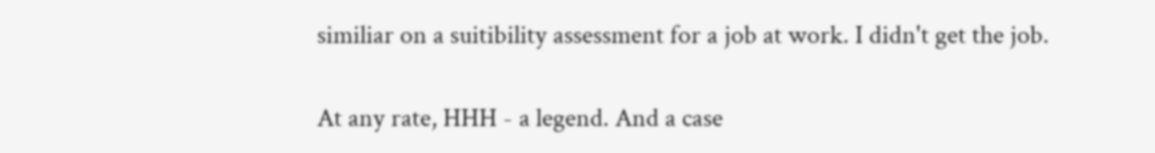similiar on a suitibility assessment for a job at work. I didn't get the job.

At any rate, HHH - a legend. And a case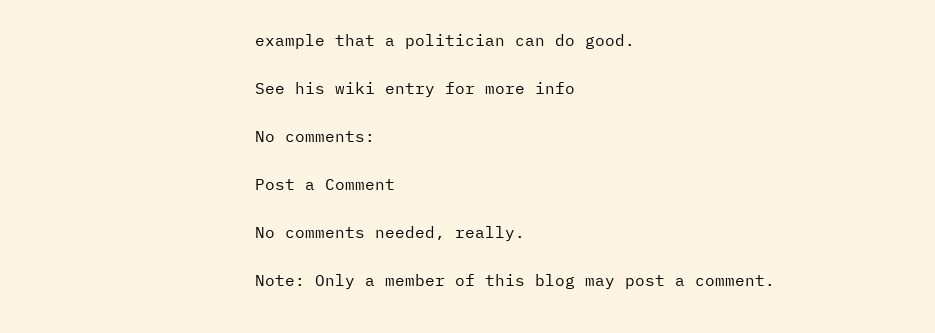example that a politician can do good.

See his wiki entry for more info

No comments:

Post a Comment

No comments needed, really.

Note: Only a member of this blog may post a comment.